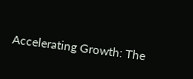Accelerating Growth: The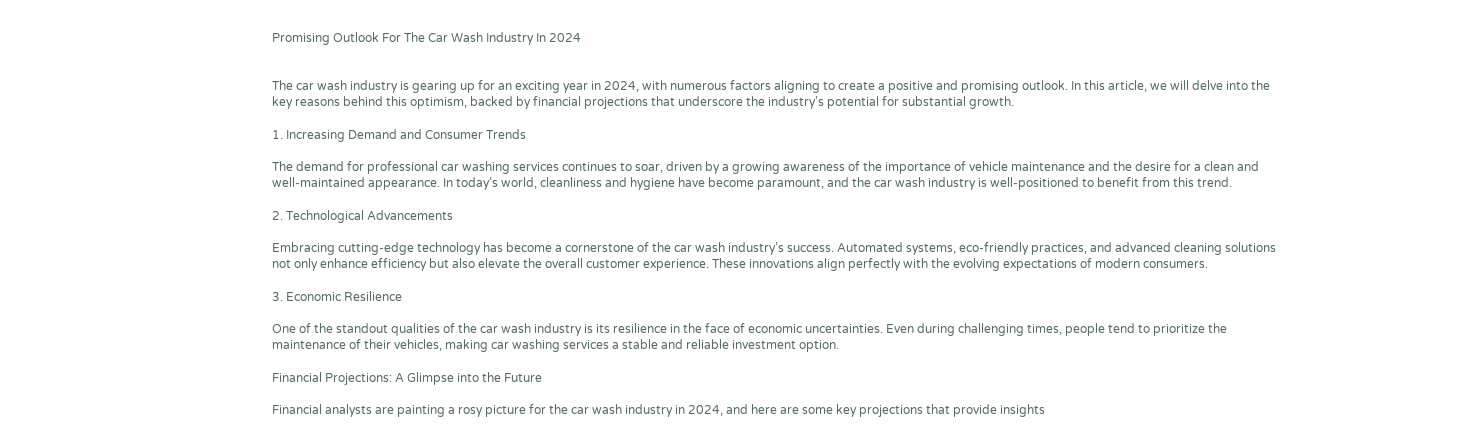Promising Outlook For The Car Wash Industry In 2024


The car wash industry is gearing up for an exciting year in 2024, with numerous factors aligning to create a positive and promising outlook. In this article, we will delve into the key reasons behind this optimism, backed by financial projections that underscore the industry’s potential for substantial growth.

1. Increasing Demand and Consumer Trends

The demand for professional car washing services continues to soar, driven by a growing awareness of the importance of vehicle maintenance and the desire for a clean and well-maintained appearance. In today’s world, cleanliness and hygiene have become paramount, and the car wash industry is well-positioned to benefit from this trend.

2. Technological Advancements

Embracing cutting-edge technology has become a cornerstone of the car wash industry’s success. Automated systems, eco-friendly practices, and advanced cleaning solutions not only enhance efficiency but also elevate the overall customer experience. These innovations align perfectly with the evolving expectations of modern consumers.

3. Economic Resilience

One of the standout qualities of the car wash industry is its resilience in the face of economic uncertainties. Even during challenging times, people tend to prioritize the maintenance of their vehicles, making car washing services a stable and reliable investment option.

Financial Projections: A Glimpse into the Future

Financial analysts are painting a rosy picture for the car wash industry in 2024, and here are some key projections that provide insights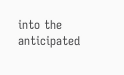into the anticipated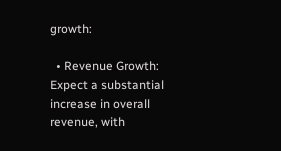growth:

  • Revenue Growth: Expect a substantial increase in overall revenue, with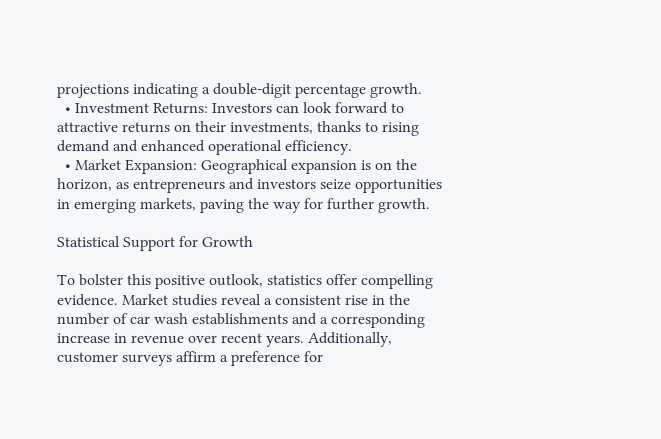projections indicating a double-digit percentage growth.
  • Investment Returns: Investors can look forward to attractive returns on their investments, thanks to rising demand and enhanced operational efficiency.
  • Market Expansion: Geographical expansion is on the horizon, as entrepreneurs and investors seize opportunities in emerging markets, paving the way for further growth.

Statistical Support for Growth

To bolster this positive outlook, statistics offer compelling evidence. Market studies reveal a consistent rise in the number of car wash establishments and a corresponding increase in revenue over recent years. Additionally, customer surveys affirm a preference for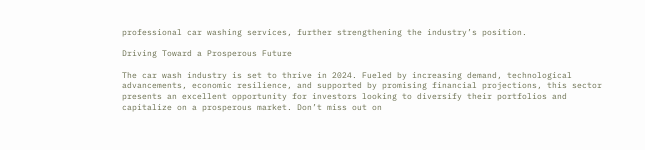professional car washing services, further strengthening the industry’s position.

Driving Toward a Prosperous Future

The car wash industry is set to thrive in 2024. Fueled by increasing demand, technological advancements, economic resilience, and supported by promising financial projections, this sector presents an excellent opportunity for investors looking to diversify their portfolios and capitalize on a prosperous market. Don’t miss out on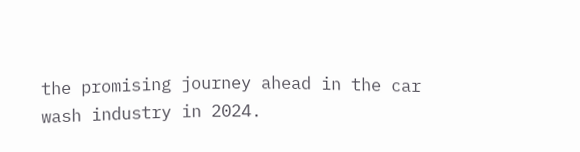the promising journey ahead in the car wash industry in 2024.